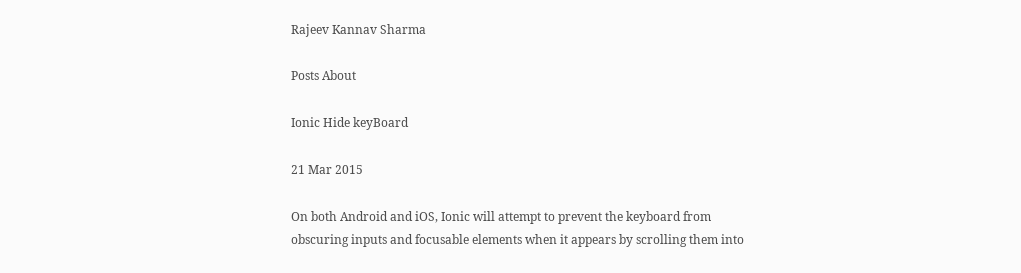Rajeev Kannav Sharma

Posts About

Ionic Hide keyBoard

21 Mar 2015

On both Android and iOS, Ionic will attempt to prevent the keyboard from obscuring inputs and focusable elements when it appears by scrolling them into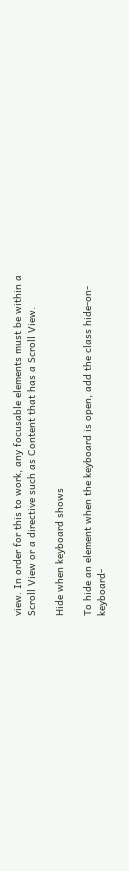view. In order for this to work, any focusable elements must be within a Scroll View or a directive such as Content that has a Scroll View.

Hide when keyboard shows

To hide an element when the keyboard is open, add the class hide-on-keyboard-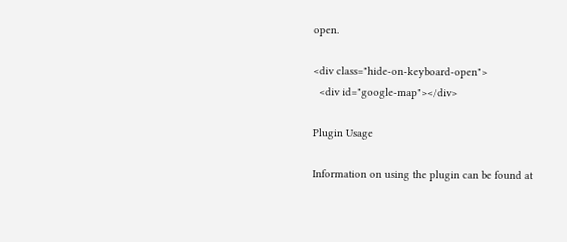open.

<div class="hide-on-keyboard-open">
  <div id="google-map"></div>

Plugin Usage

Information on using the plugin can be found at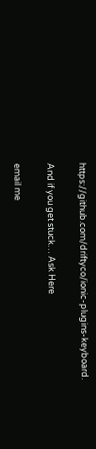https://github.com/driftyco/ionic-plugins-keyboard.

And if you get stuck… Ask Here

email me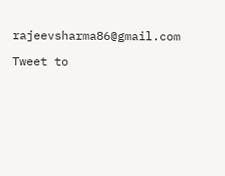rajeevsharma86@gmail.com

Tweet to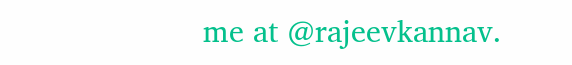me at @rajeevkannav.